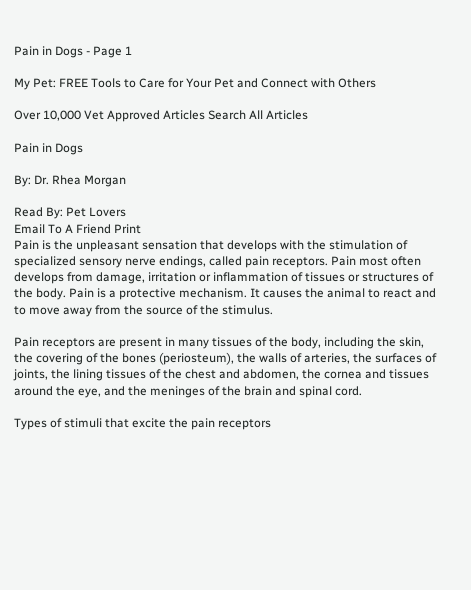Pain in Dogs - Page 1

My Pet: FREE Tools to Care for Your Pet and Connect with Others

Over 10,000 Vet Approved Articles Search All Articles

Pain in Dogs

By: Dr. Rhea Morgan

Read By: Pet Lovers
Email To A Friend Print
Pain is the unpleasant sensation that develops with the stimulation of specialized sensory nerve endings, called pain receptors. Pain most often develops from damage, irritation or inflammation of tissues or structures of the body. Pain is a protective mechanism. It causes the animal to react and to move away from the source of the stimulus.

Pain receptors are present in many tissues of the body, including the skin, the covering of the bones (periosteum), the walls of arteries, the surfaces of joints, the lining tissues of the chest and abdomen, the cornea and tissues around the eye, and the meninges of the brain and spinal cord.

Types of stimuli that excite the pain receptors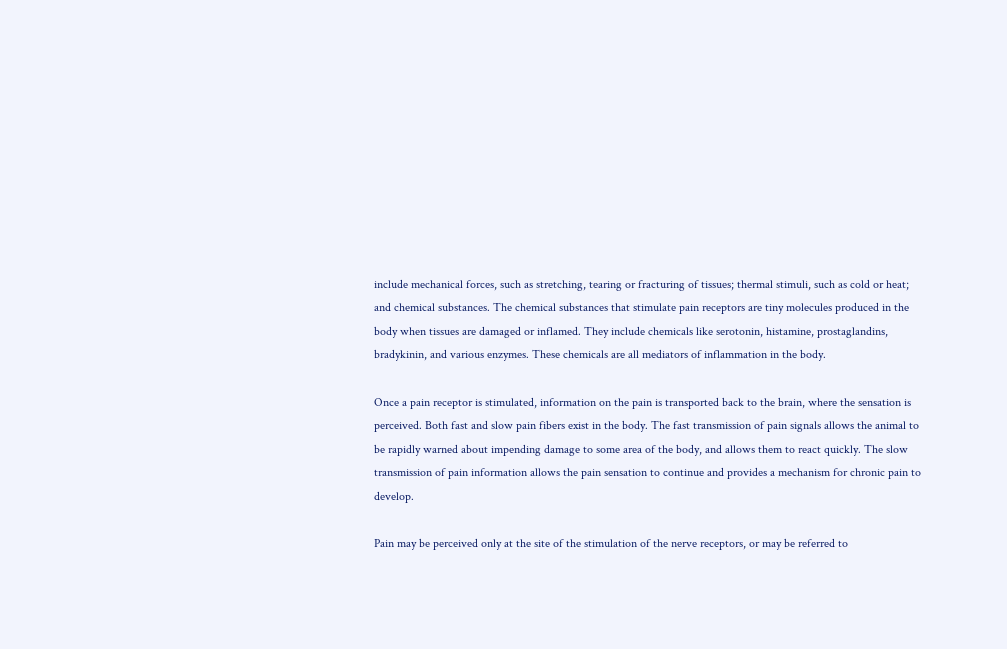include mechanical forces, such as stretching, tearing or fracturing of tissues; thermal stimuli, such as cold or heat; and chemical substances. The chemical substances that stimulate pain receptors are tiny molecules produced in the body when tissues are damaged or inflamed. They include chemicals like serotonin, histamine, prostaglandins, bradykinin, and various enzymes. These chemicals are all mediators of inflammation in the body.

Once a pain receptor is stimulated, information on the pain is transported back to the brain, where the sensation is perceived. Both fast and slow pain fibers exist in the body. The fast transmission of pain signals allows the animal to be rapidly warned about impending damage to some area of the body, and allows them to react quickly. The slow transmission of pain information allows the pain sensation to continue and provides a mechanism for chronic pain to develop.

Pain may be perceived only at the site of the stimulation of the nerve receptors, or may be referred to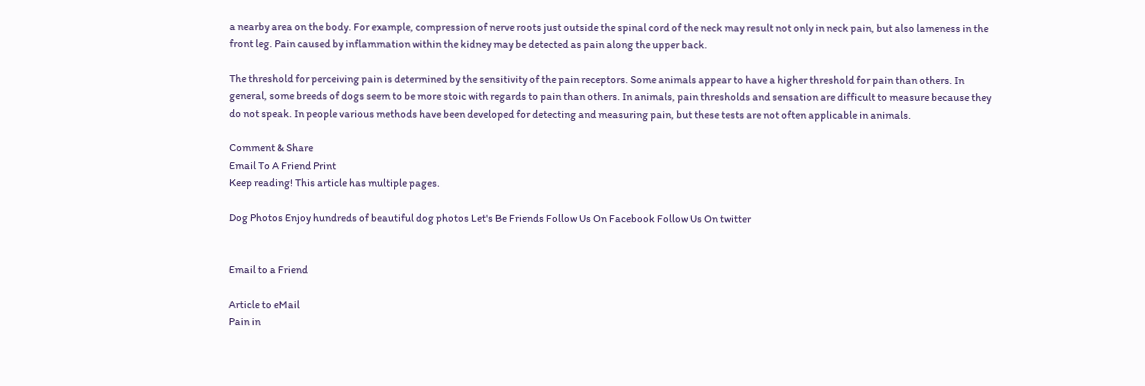a nearby area on the body. For example, compression of nerve roots just outside the spinal cord of the neck may result not only in neck pain, but also lameness in the front leg. Pain caused by inflammation within the kidney may be detected as pain along the upper back.

The threshold for perceiving pain is determined by the sensitivity of the pain receptors. Some animals appear to have a higher threshold for pain than others. In general, some breeds of dogs seem to be more stoic with regards to pain than others. In animals, pain thresholds and sensation are difficult to measure because they do not speak. In people various methods have been developed for detecting and measuring pain, but these tests are not often applicable in animals.

Comment & Share
Email To A Friend Print
Keep reading! This article has multiple pages.

Dog Photos Enjoy hundreds of beautiful dog photos Let's Be Friends Follow Us On Facebook Follow Us On twitter


Email to a Friend

Article to eMail
Pain in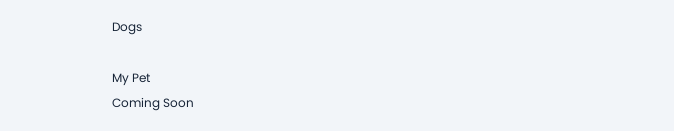Dogs

My Pet
Coming Soon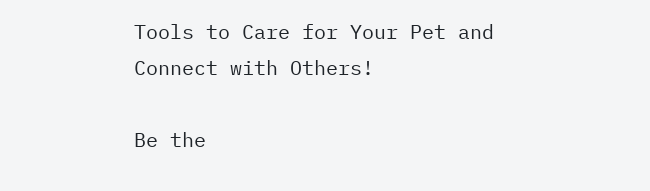Tools to Care for Your Pet and
Connect with Others!

Be the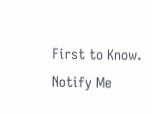First to Know.
Notify Me